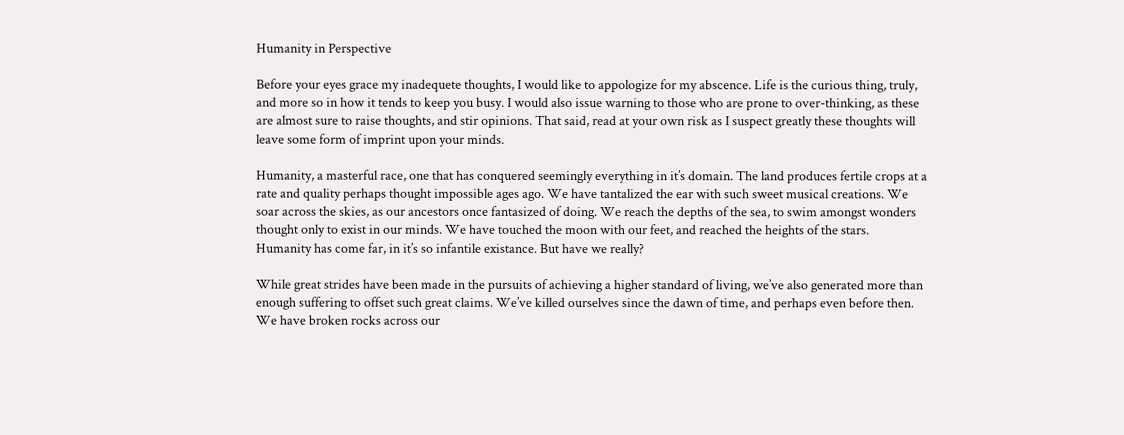Humanity in Perspective

Before your eyes grace my inadequete thoughts, I would like to appologize for my abscence. Life is the curious thing, truly, and more so in how it tends to keep you busy. I would also issue warning to those who are prone to over-thinking, as these are almost sure to raise thoughts, and stir opinions. That said, read at your own risk as I suspect greatly these thoughts will leave some form of imprint upon your minds.

Humanity, a masterful race, one that has conquered seemingly everything in it’s domain. The land produces fertile crops at a rate and quality perhaps thought impossible ages ago. We have tantalized the ear with such sweet musical creations. We soar across the skies, as our ancestors once fantasized of doing. We reach the depths of the sea, to swim amongst wonders thought only to exist in our minds. We have touched the moon with our feet, and reached the heights of the stars.  Humanity has come far, in it’s so infantile existance. But have we really?

While great strides have been made in the pursuits of achieving a higher standard of living, we’ve also generated more than enough suffering to offset such great claims. We’ve killed ourselves since the dawn of time, and perhaps even before then. We have broken rocks across our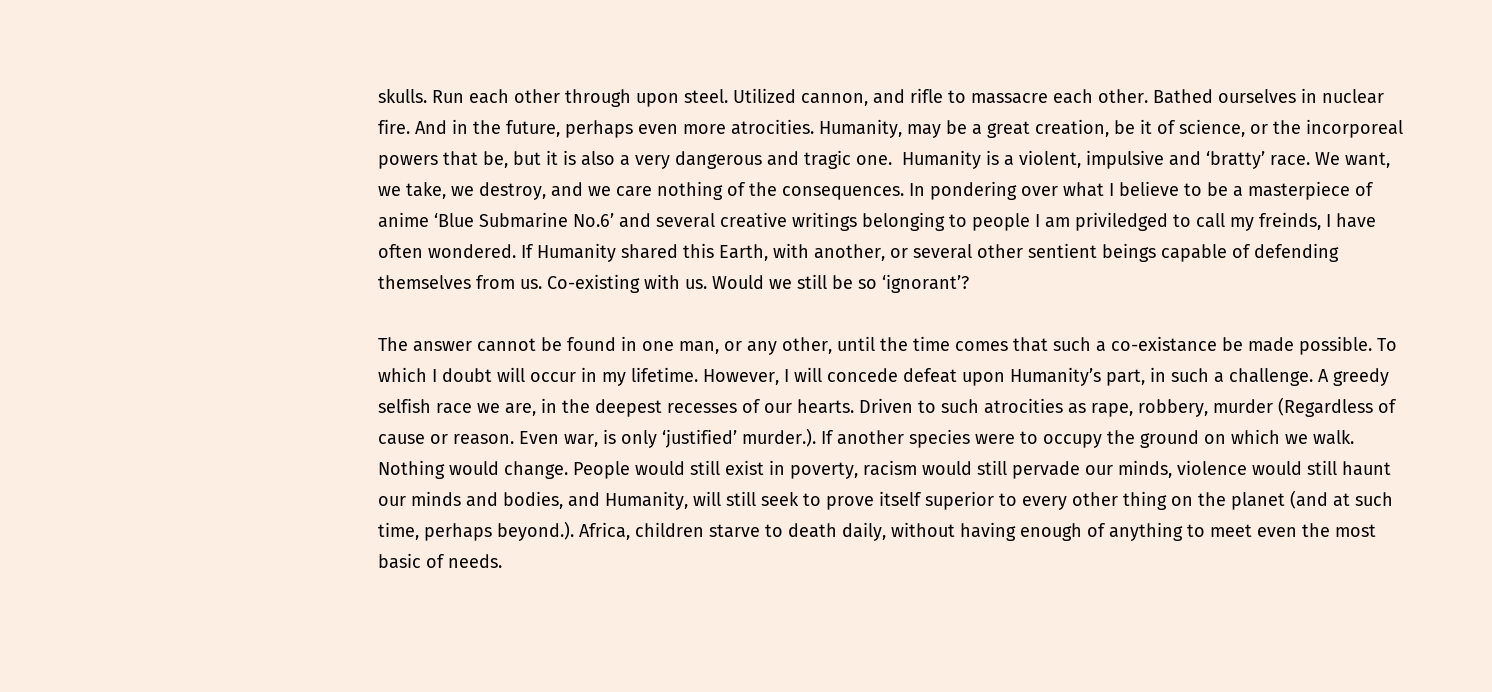skulls. Run each other through upon steel. Utilized cannon, and rifle to massacre each other. Bathed ourselves in nuclear fire. And in the future, perhaps even more atrocities. Humanity, may be a great creation, be it of science, or the incorporeal powers that be, but it is also a very dangerous and tragic one.  Humanity is a violent, impulsive and ‘bratty’ race. We want, we take, we destroy, and we care nothing of the consequences. In pondering over what I believe to be a masterpiece of anime ‘Blue Submarine No.6’ and several creative writings belonging to people I am priviledged to call my freinds, I have often wondered. If Humanity shared this Earth, with another, or several other sentient beings capable of defending themselves from us. Co-existing with us. Would we still be so ‘ignorant’?

The answer cannot be found in one man, or any other, until the time comes that such a co-existance be made possible. To which I doubt will occur in my lifetime. However, I will concede defeat upon Humanity’s part, in such a challenge. A greedy selfish race we are, in the deepest recesses of our hearts. Driven to such atrocities as rape, robbery, murder (Regardless of cause or reason. Even war, is only ‘justified’ murder.). If another species were to occupy the ground on which we walk. Nothing would change. People would still exist in poverty, racism would still pervade our minds, violence would still haunt our minds and bodies, and Humanity, will still seek to prove itself superior to every other thing on the planet (and at such time, perhaps beyond.). Africa, children starve to death daily, without having enough of anything to meet even the most basic of needs.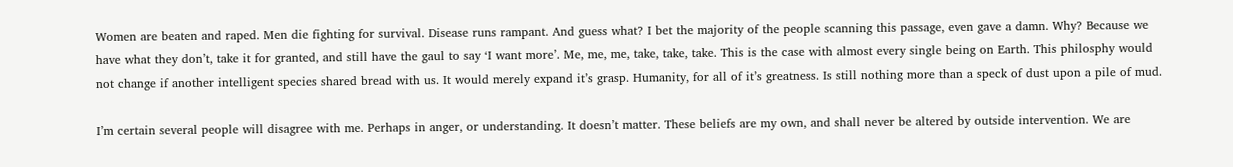Women are beaten and raped. Men die fighting for survival. Disease runs rampant. And guess what? I bet the majority of the people scanning this passage, even gave a damn. Why? Because we have what they don’t, take it for granted, and still have the gaul to say ‘I want more’. Me, me, me, take, take, take. This is the case with almost every single being on Earth. This philosphy would not change if another intelligent species shared bread with us. It would merely expand it’s grasp. Humanity, for all of it’s greatness. Is still nothing more than a speck of dust upon a pile of mud.

I’m certain several people will disagree with me. Perhaps in anger, or understanding. It doesn’t matter. These beliefs are my own, and shall never be altered by outside intervention. We are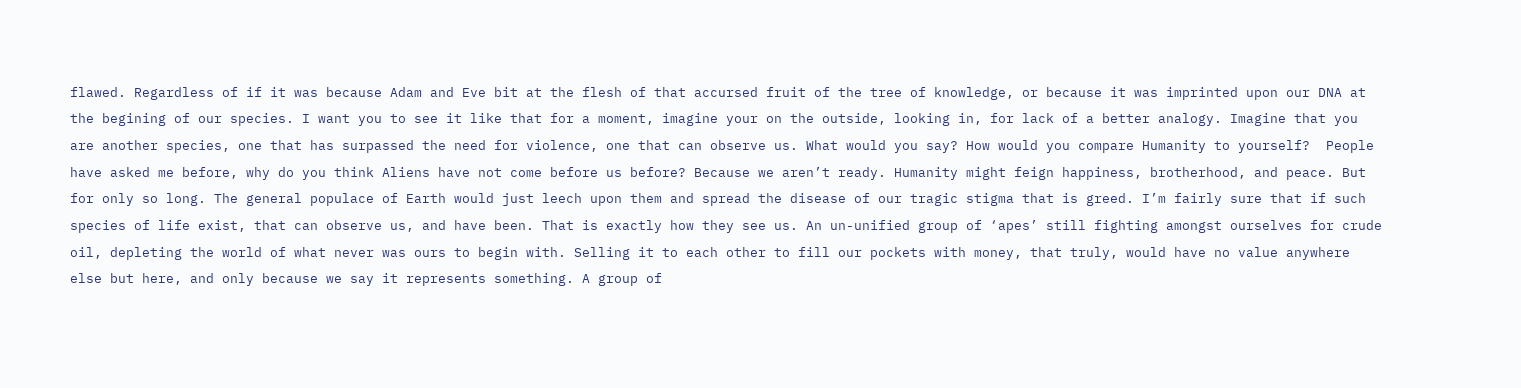flawed. Regardless of if it was because Adam and Eve bit at the flesh of that accursed fruit of the tree of knowledge, or because it was imprinted upon our DNA at the begining of our species. I want you to see it like that for a moment, imagine your on the outside, looking in, for lack of a better analogy. Imagine that you are another species, one that has surpassed the need for violence, one that can observe us. What would you say? How would you compare Humanity to yourself?  People have asked me before, why do you think Aliens have not come before us before? Because we aren’t ready. Humanity might feign happiness, brotherhood, and peace. But for only so long. The general populace of Earth would just leech upon them and spread the disease of our tragic stigma that is greed. I’m fairly sure that if such species of life exist, that can observe us, and have been. That is exactly how they see us. An un-unified group of ‘apes’ still fighting amongst ourselves for crude oil, depleting the world of what never was ours to begin with. Selling it to each other to fill our pockets with money, that truly, would have no value anywhere else but here, and only because we say it represents something. A group of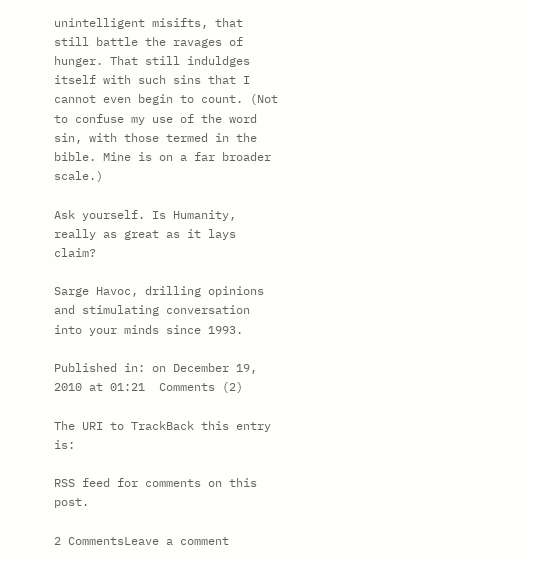unintelligent misifts, that still battle the ravages of hunger. That still induldges itself with such sins that I cannot even begin to count. (Not to confuse my use of the word sin, with those termed in the bible. Mine is on a far broader scale.)

Ask yourself. Is Humanity, really as great as it lays claim?

Sarge Havoc, drilling opinions and stimulating conversation into your minds since 1993.

Published in: on December 19, 2010 at 01:21  Comments (2)

The URI to TrackBack this entry is:

RSS feed for comments on this post.

2 CommentsLeave a comment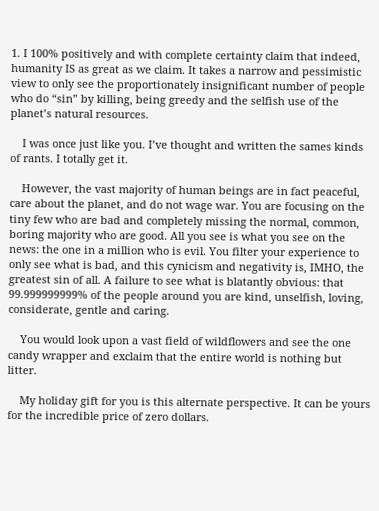1. I 100% positively and with complete certainty claim that indeed, humanity IS as great as we claim. It takes a narrow and pessimistic view to only see the proportionately insignificant number of people who do “sin” by killing, being greedy and the selfish use of the planet’s natural resources.

    I was once just like you. I’ve thought and written the sames kinds of rants. I totally get it.

    However, the vast majority of human beings are in fact peaceful, care about the planet, and do not wage war. You are focusing on the tiny few who are bad and completely missing the normal, common, boring majority who are good. All you see is what you see on the news: the one in a million who is evil. You filter your experience to only see what is bad, and this cynicism and negativity is, IMHO, the greatest sin of all. A failure to see what is blatantly obvious: that 99.999999999% of the people around you are kind, unselfish, loving, considerate, gentle and caring.

    You would look upon a vast field of wildflowers and see the one candy wrapper and exclaim that the entire world is nothing but litter.

    My holiday gift for you is this alternate perspective. It can be yours for the incredible price of zero dollars.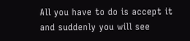All you have to do is accept it and suddenly you will see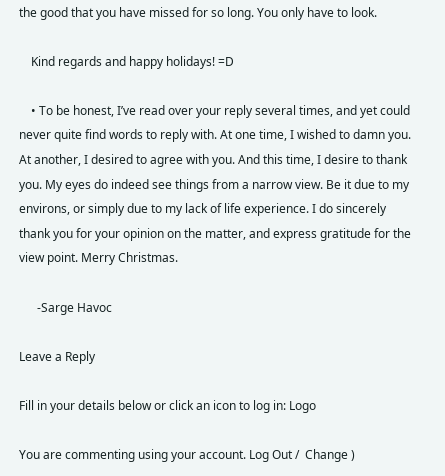the good that you have missed for so long. You only have to look.

    Kind regards and happy holidays! =D

    • To be honest, I’ve read over your reply several times, and yet could never quite find words to reply with. At one time, I wished to damn you. At another, I desired to agree with you. And this time, I desire to thank you. My eyes do indeed see things from a narrow view. Be it due to my environs, or simply due to my lack of life experience. I do sincerely thank you for your opinion on the matter, and express gratitude for the view point. Merry Christmas.

      -Sarge Havoc

Leave a Reply

Fill in your details below or click an icon to log in: Logo

You are commenting using your account. Log Out /  Change )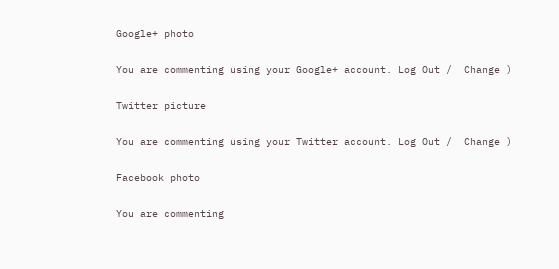Google+ photo

You are commenting using your Google+ account. Log Out /  Change )

Twitter picture

You are commenting using your Twitter account. Log Out /  Change )

Facebook photo

You are commenting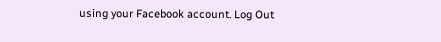using your Facebook account. Log Out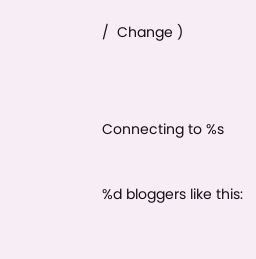/  Change )


Connecting to %s

%d bloggers like this: